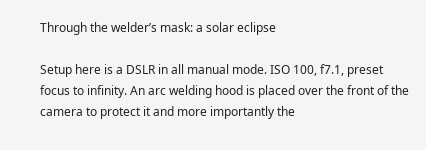Through the welder’s mask: a solar eclipse

Setup here is a DSLR in all manual mode. ISO 100, f7.1, preset focus to infinity. An arc welding hood is placed over the front of the camera to protect it and more importantly the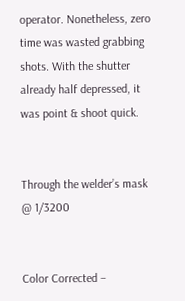operator. Nonetheless, zero time was wasted grabbing shots. With the shutter already half depressed, it was point & shoot quick.


Through the welder’s mask @ 1/3200


Color Corrected –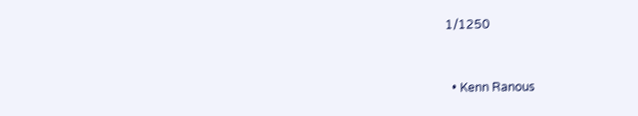1/1250


  • Kenn Ranous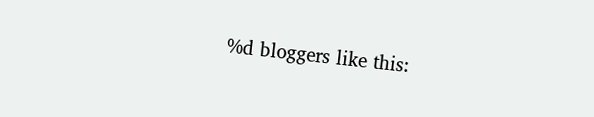%d bloggers like this: